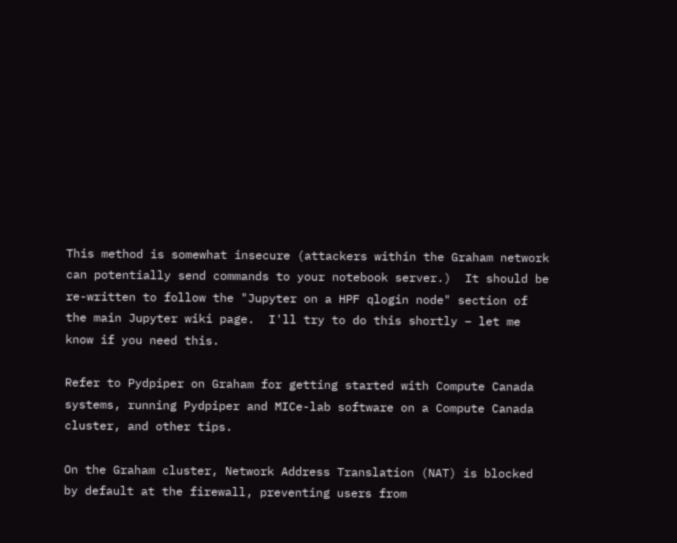This method is somewhat insecure (attackers within the Graham network can potentially send commands to your notebook server.)  It should be re-written to follow the "Jupyter on a HPF qlogin node" section of the main Jupyter wiki page.  I'll try to do this shortly – let me know if you need this.

Refer to Pydpiper on Graham for getting started with Compute Canada systems, running Pydpiper and MICe-lab software on a Compute Canada cluster, and other tips.

On the Graham cluster, Network Address Translation (NAT) is blocked by default at the firewall, preventing users from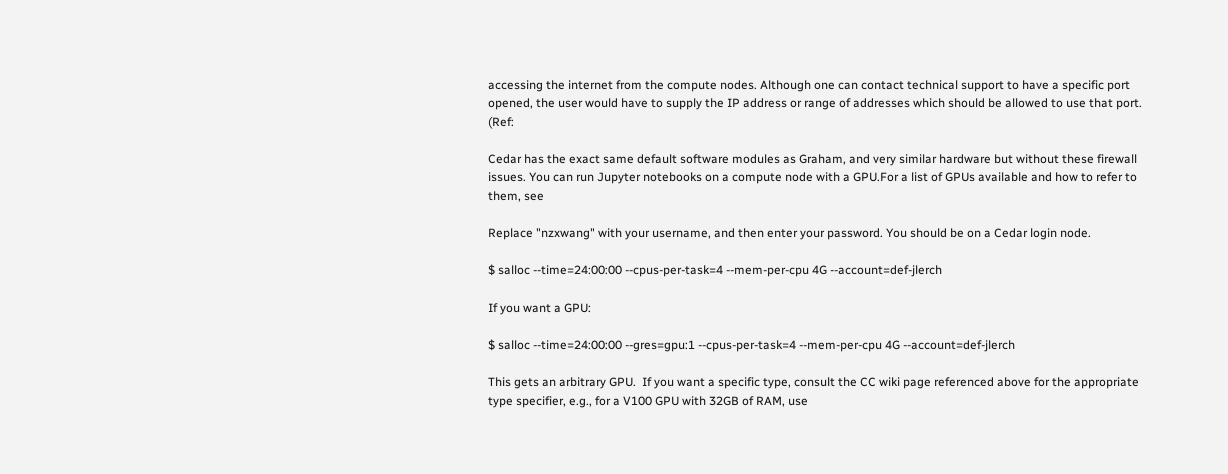accessing the internet from the compute nodes. Although one can contact technical support to have a specific port opened, the user would have to supply the IP address or range of addresses which should be allowed to use that port. (Ref:

Cedar has the exact same default software modules as Graham, and very similar hardware but without these firewall issues. You can run Jupyter notebooks on a compute node with a GPU.For a list of GPUs available and how to refer to them, see

Replace "nzxwang" with your username, and then enter your password. You should be on a Cedar login node.

$ salloc --time=24:00:00 --cpus-per-task=4 --mem-per-cpu 4G --account=def-jlerch

If you want a GPU:

$ salloc --time=24:00:00 --gres=gpu:1 --cpus-per-task=4 --mem-per-cpu 4G --account=def-jlerch

This gets an arbitrary GPU.  If you want a specific type, consult the CC wiki page referenced above for the appropriate type specifier, e.g., for a V100 GPU with 32GB of RAM, use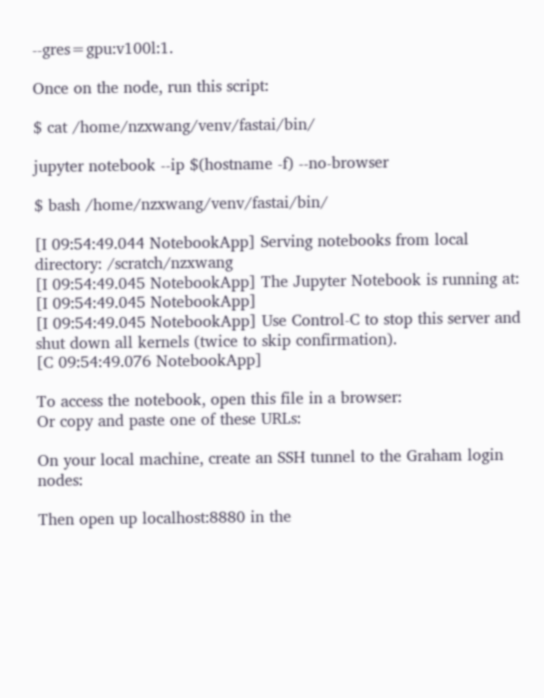--gres=gpu:v100l:1.

Once on the node, run this script:

$ cat /home/nzxwang/venv/fastai/bin/

jupyter notebook --ip $(hostname -f) --no-browser

$ bash /home/nzxwang/venv/fastai/bin/

[I 09:54:49.044 NotebookApp] Serving notebooks from local directory: /scratch/nzxwang
[I 09:54:49.045 NotebookApp] The Jupyter Notebook is running at:
[I 09:54:49.045 NotebookApp]
[I 09:54:49.045 NotebookApp] Use Control-C to stop this server and shut down all kernels (twice to skip confirmation).
[C 09:54:49.076 NotebookApp]

To access the notebook, open this file in a browser:
Or copy and paste one of these URLs:

On your local machine, create an SSH tunnel to the Graham login nodes:

Then open up localhost:8880 in the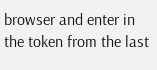browser and enter in the token from the last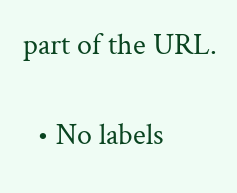part of the URL.

  • No labels